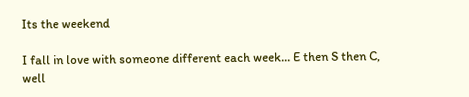Its the weekend

I fall in love with someone different each week... E then S then C, well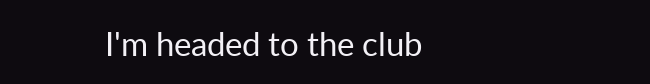I'm headed to the club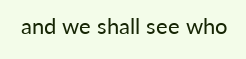and we shall see who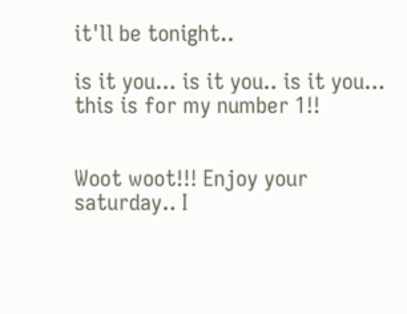it'll be tonight..

is it you... is it you.. is it you... this is for my number 1!!


Woot woot!!! Enjoy your saturday.. I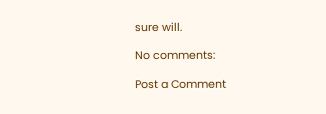sure will.

No comments:

Post a Comment